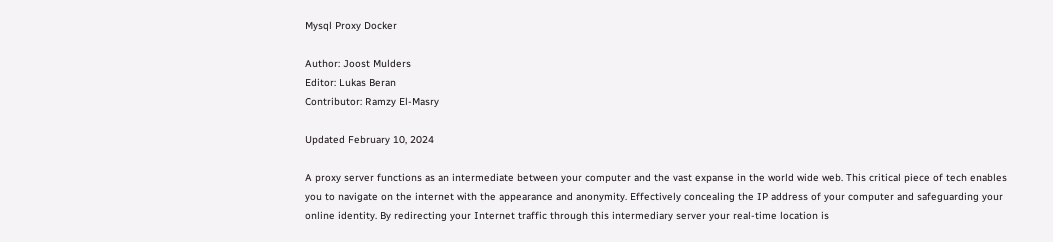Mysql Proxy Docker

Author: Joost Mulders
Editor: Lukas Beran
Contributor: Ramzy El-Masry

Updated February 10, 2024

A proxy server functions as an intermediate between your computer and the vast expanse in the world wide web. This critical piece of tech enables you to navigate on the internet with the appearance and anonymity. Effectively concealing the IP address of your computer and safeguarding your online identity. By redirecting your Internet traffic through this intermediary server your real-time location is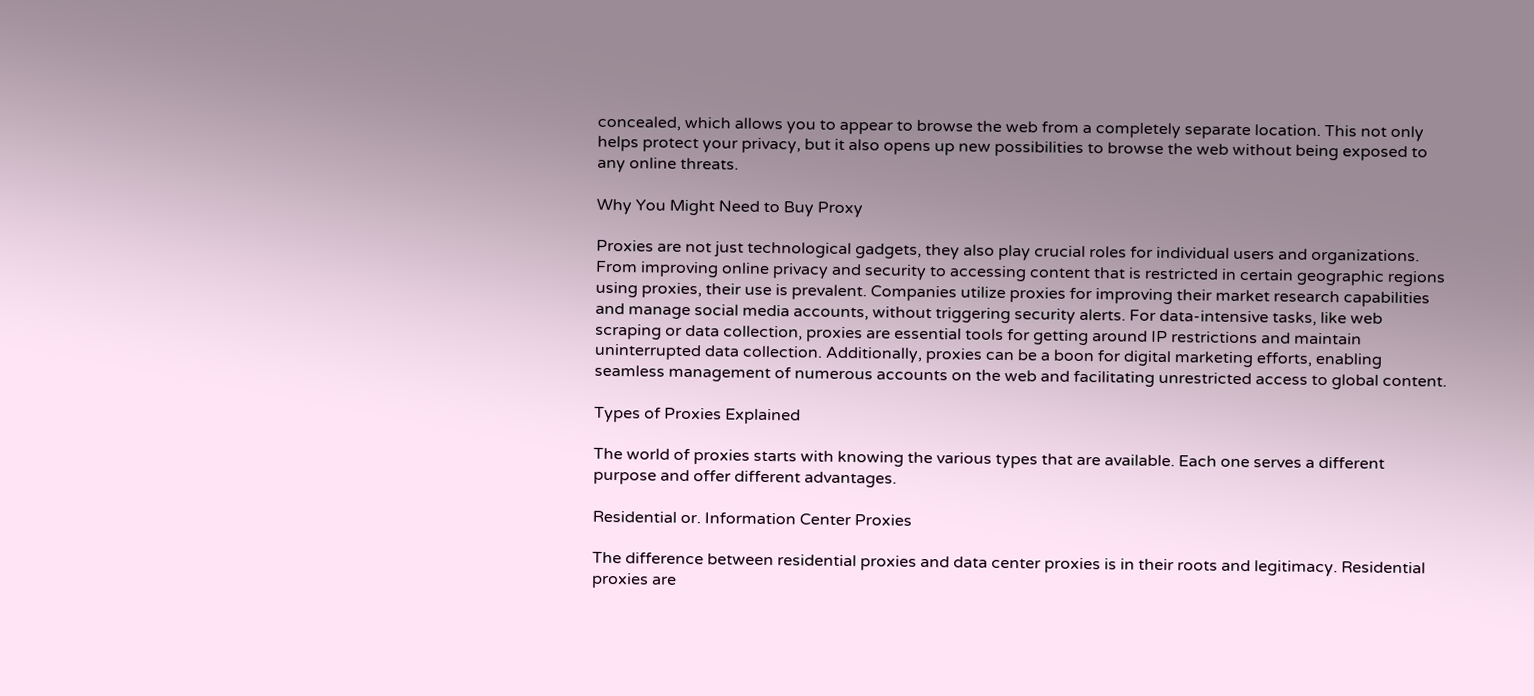concealed, which allows you to appear to browse the web from a completely separate location. This not only helps protect your privacy, but it also opens up new possibilities to browse the web without being exposed to any online threats.

Why You Might Need to Buy Proxy

Proxies are not just technological gadgets, they also play crucial roles for individual users and organizations. From improving online privacy and security to accessing content that is restricted in certain geographic regions using proxies, their use is prevalent. Companies utilize proxies for improving their market research capabilities and manage social media accounts, without triggering security alerts. For data-intensive tasks, like web scraping or data collection, proxies are essential tools for getting around IP restrictions and maintain uninterrupted data collection. Additionally, proxies can be a boon for digital marketing efforts, enabling seamless management of numerous accounts on the web and facilitating unrestricted access to global content.

Types of Proxies Explained

The world of proxies starts with knowing the various types that are available. Each one serves a different purpose and offer different advantages.

Residential or. Information Center Proxies

The difference between residential proxies and data center proxies is in their roots and legitimacy. Residential proxies are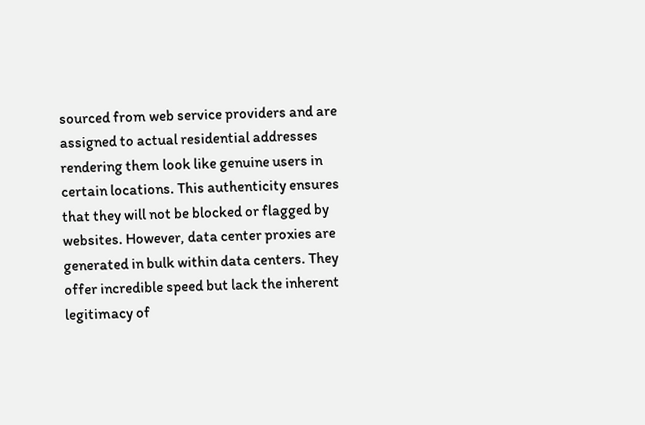sourced from web service providers and are assigned to actual residential addresses rendering them look like genuine users in certain locations. This authenticity ensures that they will not be blocked or flagged by websites. However, data center proxies are generated in bulk within data centers. They offer incredible speed but lack the inherent legitimacy of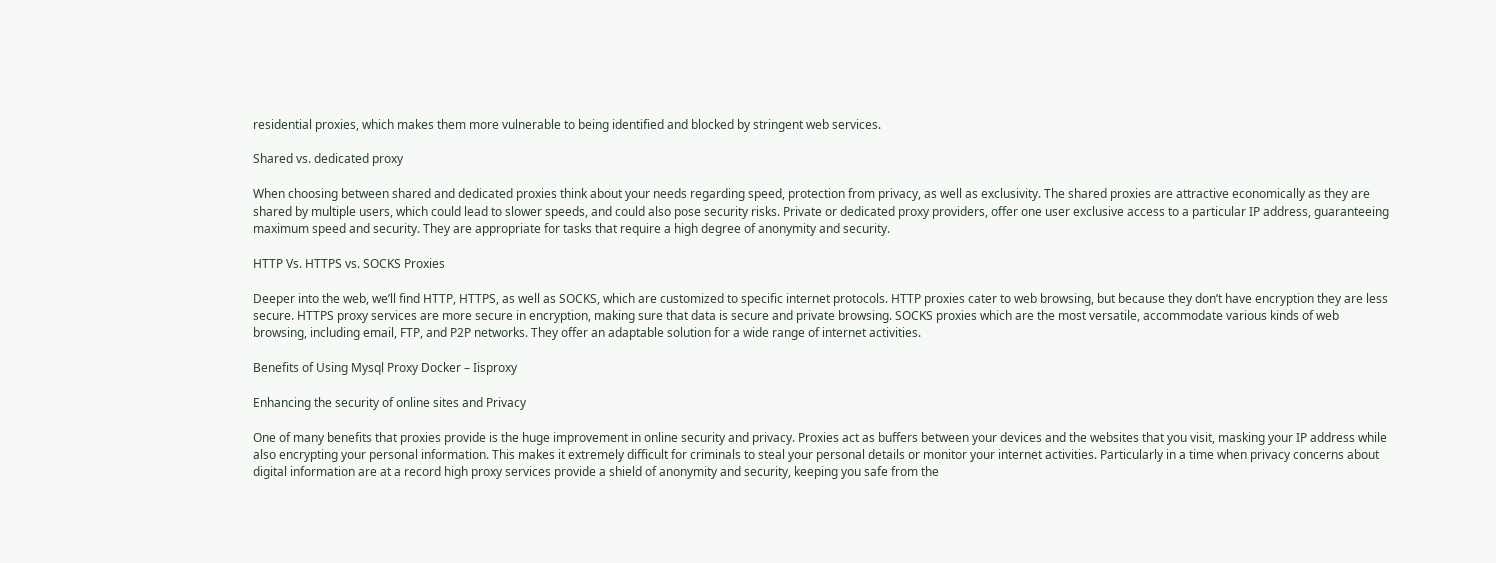residential proxies, which makes them more vulnerable to being identified and blocked by stringent web services.

Shared vs. dedicated proxy

When choosing between shared and dedicated proxies think about your needs regarding speed, protection from privacy, as well as exclusivity. The shared proxies are attractive economically as they are shared by multiple users, which could lead to slower speeds, and could also pose security risks. Private or dedicated proxy providers, offer one user exclusive access to a particular IP address, guaranteeing maximum speed and security. They are appropriate for tasks that require a high degree of anonymity and security.

HTTP Vs. HTTPS vs. SOCKS Proxies

Deeper into the web, we’ll find HTTP, HTTPS, as well as SOCKS, which are customized to specific internet protocols. HTTP proxies cater to web browsing, but because they don’t have encryption they are less secure. HTTPS proxy services are more secure in encryption, making sure that data is secure and private browsing. SOCKS proxies which are the most versatile, accommodate various kinds of web browsing, including email, FTP, and P2P networks. They offer an adaptable solution for a wide range of internet activities.

Benefits of Using Mysql Proxy Docker – Iisproxy

Enhancing the security of online sites and Privacy

One of many benefits that proxies provide is the huge improvement in online security and privacy. Proxies act as buffers between your devices and the websites that you visit, masking your IP address while also encrypting your personal information. This makes it extremely difficult for criminals to steal your personal details or monitor your internet activities. Particularly in a time when privacy concerns about digital information are at a record high proxy services provide a shield of anonymity and security, keeping you safe from the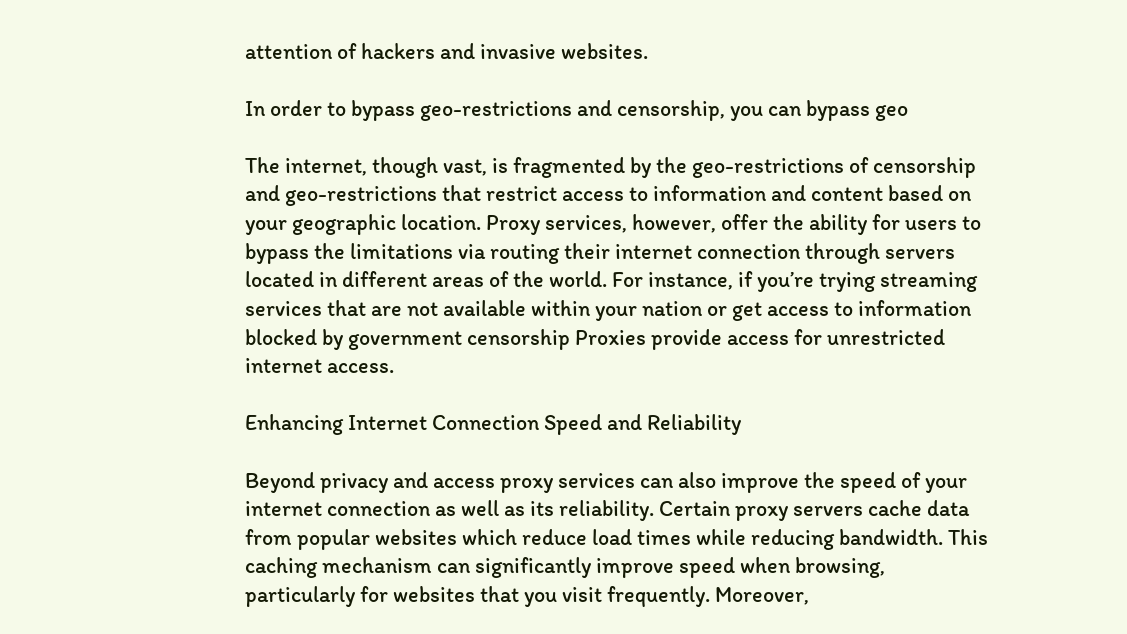attention of hackers and invasive websites.

In order to bypass geo-restrictions and censorship, you can bypass geo

The internet, though vast, is fragmented by the geo-restrictions of censorship and geo-restrictions that restrict access to information and content based on your geographic location. Proxy services, however, offer the ability for users to bypass the limitations via routing their internet connection through servers located in different areas of the world. For instance, if you’re trying streaming services that are not available within your nation or get access to information blocked by government censorship Proxies provide access for unrestricted internet access.

Enhancing Internet Connection Speed and Reliability

Beyond privacy and access proxy services can also improve the speed of your internet connection as well as its reliability. Certain proxy servers cache data from popular websites which reduce load times while reducing bandwidth. This caching mechanism can significantly improve speed when browsing, particularly for websites that you visit frequently. Moreover,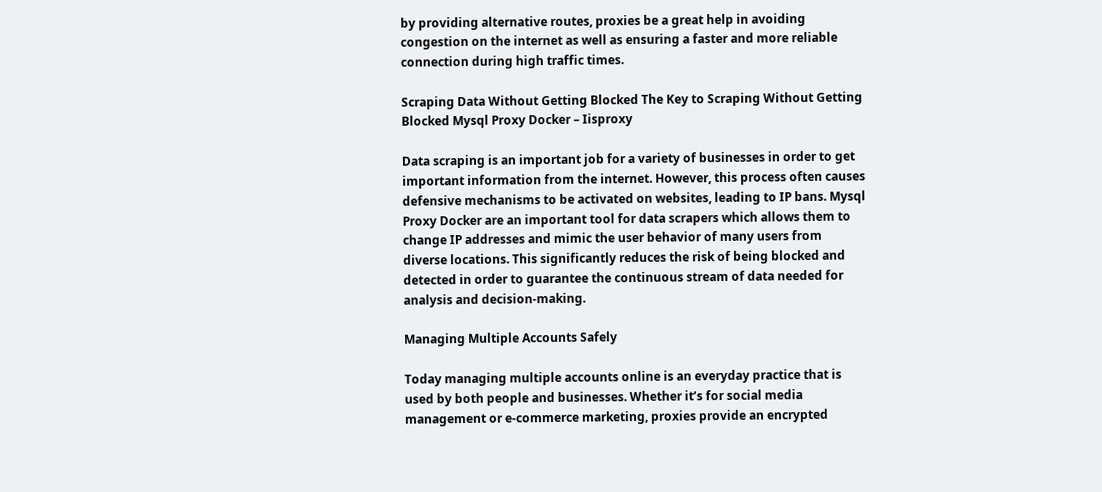by providing alternative routes, proxies be a great help in avoiding congestion on the internet as well as ensuring a faster and more reliable connection during high traffic times.

Scraping Data Without Getting Blocked The Key to Scraping Without Getting Blocked Mysql Proxy Docker – Iisproxy

Data scraping is an important job for a variety of businesses in order to get important information from the internet. However, this process often causes defensive mechanisms to be activated on websites, leading to IP bans. Mysql Proxy Docker are an important tool for data scrapers which allows them to change IP addresses and mimic the user behavior of many users from diverse locations. This significantly reduces the risk of being blocked and detected in order to guarantee the continuous stream of data needed for analysis and decision-making.

Managing Multiple Accounts Safely

Today managing multiple accounts online is an everyday practice that is used by both people and businesses. Whether it’s for social media management or e-commerce marketing, proxies provide an encrypted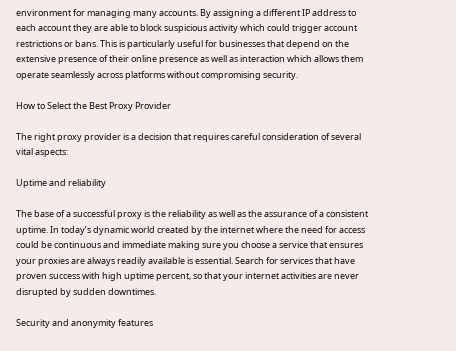environment for managing many accounts. By assigning a different IP address to each account they are able to block suspicious activity which could trigger account restrictions or bans. This is particularly useful for businesses that depend on the extensive presence of their online presence as well as interaction which allows them operate seamlessly across platforms without compromising security.

How to Select the Best Proxy Provider

The right proxy provider is a decision that requires careful consideration of several vital aspects:

Uptime and reliability

The base of a successful proxy is the reliability as well as the assurance of a consistent uptime. In today’s dynamic world created by the internet where the need for access could be continuous and immediate making sure you choose a service that ensures your proxies are always readily available is essential. Search for services that have proven success with high uptime percent, so that your internet activities are never disrupted by sudden downtimes.

Security and anonymity features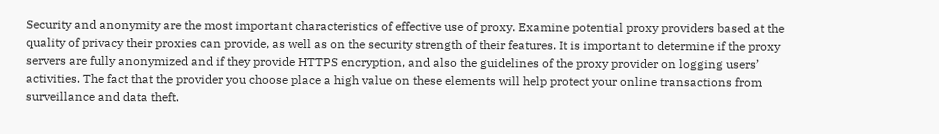Security and anonymity are the most important characteristics of effective use of proxy. Examine potential proxy providers based at the quality of privacy their proxies can provide, as well as on the security strength of their features. It is important to determine if the proxy servers are fully anonymized and if they provide HTTPS encryption, and also the guidelines of the proxy provider on logging users’ activities. The fact that the provider you choose place a high value on these elements will help protect your online transactions from surveillance and data theft.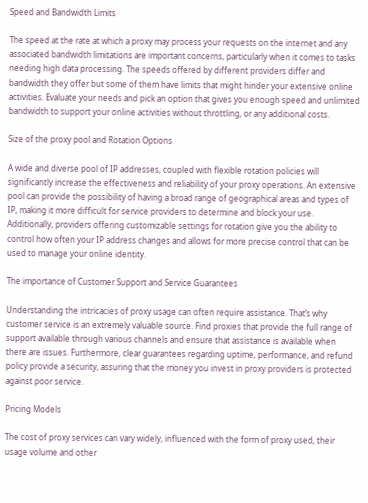Speed and Bandwidth Limits

The speed at the rate at which a proxy may process your requests on the internet and any associated bandwidth limitations are important concerns, particularly when it comes to tasks needing high data processing. The speeds offered by different providers differ and bandwidth they offer but some of them have limits that might hinder your extensive online activities. Evaluate your needs and pick an option that gives you enough speed and unlimited bandwidth to support your online activities without throttling, or any additional costs.

Size of the proxy pool and Rotation Options

A wide and diverse pool of IP addresses, coupled with flexible rotation policies will significantly increase the effectiveness and reliability of your proxy operations. An extensive pool can provide the possibility of having a broad range of geographical areas and types of IP, making it more difficult for service providers to determine and block your use. Additionally, providers offering customizable settings for rotation give you the ability to control how often your IP address changes and allows for more precise control that can be used to manage your online identity.

The importance of Customer Support and Service Guarantees

Understanding the intricacies of proxy usage can often require assistance. That’s why customer service is an extremely valuable source. Find proxies that provide the full range of support available through various channels and ensure that assistance is available when there are issues. Furthermore, clear guarantees regarding uptime, performance, and refund policy provide a security, assuring that the money you invest in proxy providers is protected against poor service.

Pricing Models

The cost of proxy services can vary widely, influenced with the form of proxy used, their usage volume and other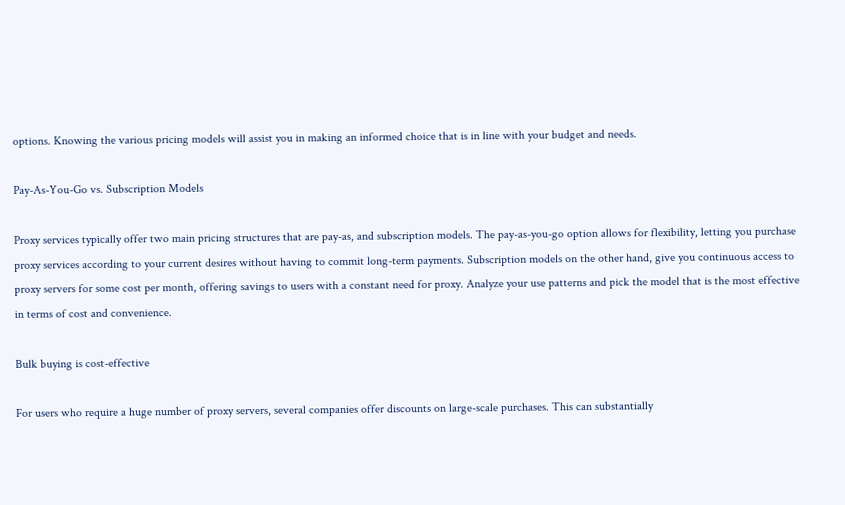options. Knowing the various pricing models will assist you in making an informed choice that is in line with your budget and needs.

Pay-As-You-Go vs. Subscription Models

Proxy services typically offer two main pricing structures that are pay-as, and subscription models. The pay-as-you-go option allows for flexibility, letting you purchase proxy services according to your current desires without having to commit long-term payments. Subscription models on the other hand, give you continuous access to proxy servers for some cost per month, offering savings to users with a constant need for proxy. Analyze your use patterns and pick the model that is the most effective in terms of cost and convenience.

Bulk buying is cost-effective

For users who require a huge number of proxy servers, several companies offer discounts on large-scale purchases. This can substantially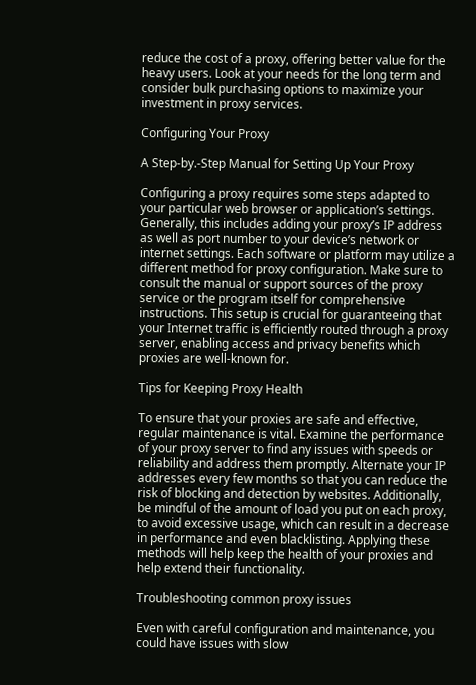reduce the cost of a proxy, offering better value for the heavy users. Look at your needs for the long term and consider bulk purchasing options to maximize your investment in proxy services.

Configuring Your Proxy

A Step-by.-Step Manual for Setting Up Your Proxy

Configuring a proxy requires some steps adapted to your particular web browser or application’s settings. Generally, this includes adding your proxy’s IP address as well as port number to your device’s network or internet settings. Each software or platform may utilize a different method for proxy configuration. Make sure to consult the manual or support sources of the proxy service or the program itself for comprehensive instructions. This setup is crucial for guaranteeing that your Internet traffic is efficiently routed through a proxy server, enabling access and privacy benefits which proxies are well-known for.

Tips for Keeping Proxy Health

To ensure that your proxies are safe and effective, regular maintenance is vital. Examine the performance of your proxy server to find any issues with speeds or reliability and address them promptly. Alternate your IP addresses every few months so that you can reduce the risk of blocking and detection by websites. Additionally, be mindful of the amount of load you put on each proxy, to avoid excessive usage, which can result in a decrease in performance and even blacklisting. Applying these methods will help keep the health of your proxies and help extend their functionality.

Troubleshooting common proxy issues

Even with careful configuration and maintenance, you could have issues with slow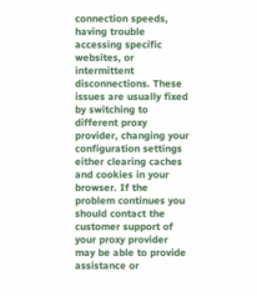connection speeds, having trouble accessing specific websites, or intermittent disconnections. These issues are usually fixed by switching to different proxy provider, changing your configuration settings either clearing caches and cookies in your browser. If the problem continues you should contact the customer support of your proxy provider may be able to provide assistance or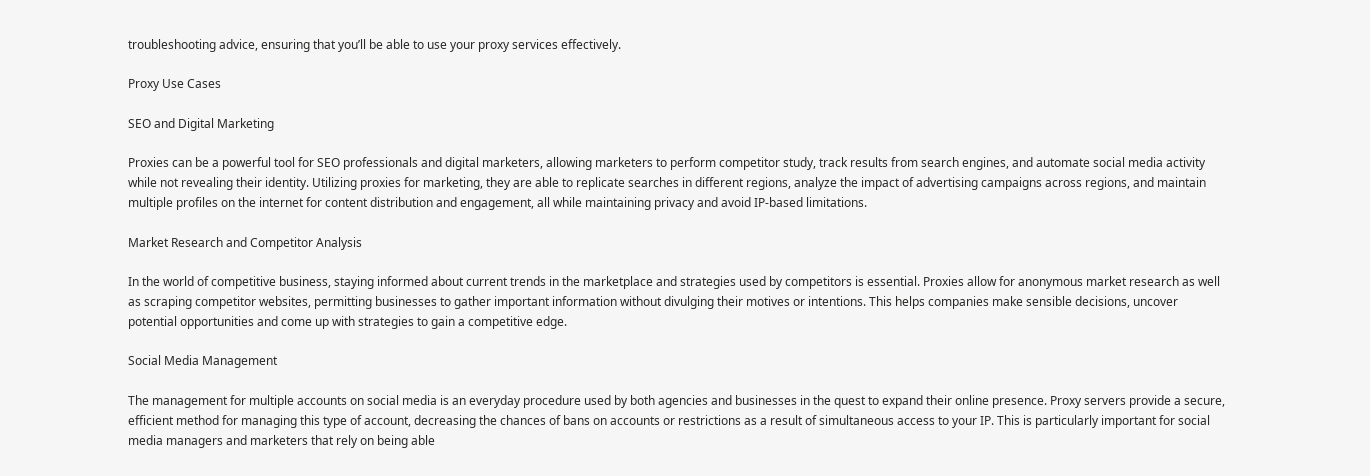troubleshooting advice, ensuring that you’ll be able to use your proxy services effectively.

Proxy Use Cases

SEO and Digital Marketing

Proxies can be a powerful tool for SEO professionals and digital marketers, allowing marketers to perform competitor study, track results from search engines, and automate social media activity while not revealing their identity. Utilizing proxies for marketing, they are able to replicate searches in different regions, analyze the impact of advertising campaigns across regions, and maintain multiple profiles on the internet for content distribution and engagement, all while maintaining privacy and avoid IP-based limitations.

Market Research and Competitor Analysis

In the world of competitive business, staying informed about current trends in the marketplace and strategies used by competitors is essential. Proxies allow for anonymous market research as well as scraping competitor websites, permitting businesses to gather important information without divulging their motives or intentions. This helps companies make sensible decisions, uncover potential opportunities and come up with strategies to gain a competitive edge.

Social Media Management

The management for multiple accounts on social media is an everyday procedure used by both agencies and businesses in the quest to expand their online presence. Proxy servers provide a secure, efficient method for managing this type of account, decreasing the chances of bans on accounts or restrictions as a result of simultaneous access to your IP. This is particularly important for social media managers and marketers that rely on being able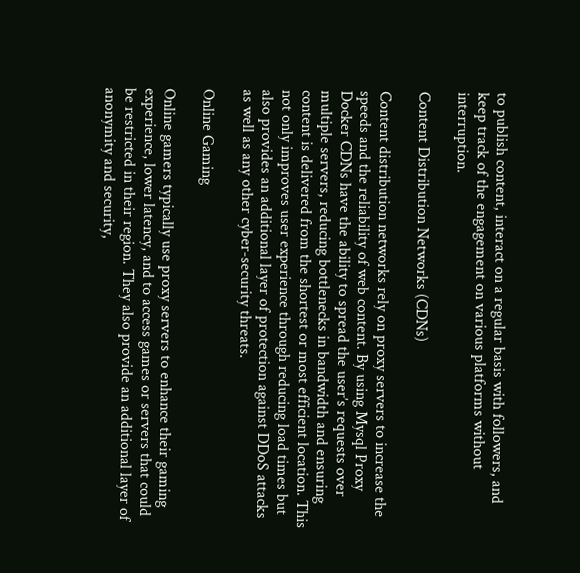to publish content, interact on a regular basis with followers, and keep track of the engagement on various platforms without interruption.

Content Distribution Networks (CDNs)

Content distribution networks rely on proxy servers to increase the speeds and the reliability of web content. By using Mysql Proxy Docker CDNs have the ability to spread the user’s requests over multiple servers, reducing bottlenecks in bandwidth and ensuring content is delivered from the shortest or most efficient location. This not only improves user experience through reducing load times but also provides an additional layer of protection against DDoS attacks as well as any other cyber-security threats.

Online Gaming

Online gamers typically use proxy servers to enhance their gaming experience, lower latency, and to access games or servers that could be restricted in their region. They also provide an additional layer of anonymity and security,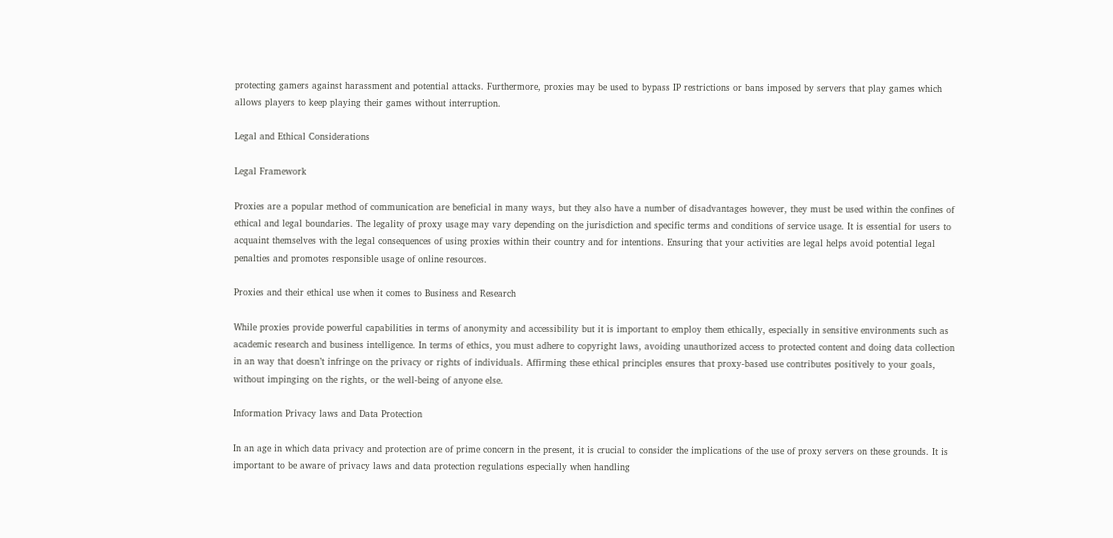protecting gamers against harassment and potential attacks. Furthermore, proxies may be used to bypass IP restrictions or bans imposed by servers that play games which allows players to keep playing their games without interruption.

Legal and Ethical Considerations

Legal Framework

Proxies are a popular method of communication are beneficial in many ways, but they also have a number of disadvantages however, they must be used within the confines of ethical and legal boundaries. The legality of proxy usage may vary depending on the jurisdiction and specific terms and conditions of service usage. It is essential for users to acquaint themselves with the legal consequences of using proxies within their country and for intentions. Ensuring that your activities are legal helps avoid potential legal penalties and promotes responsible usage of online resources.

Proxies and their ethical use when it comes to Business and Research

While proxies provide powerful capabilities in terms of anonymity and accessibility but it is important to employ them ethically, especially in sensitive environments such as academic research and business intelligence. In terms of ethics, you must adhere to copyright laws, avoiding unauthorized access to protected content and doing data collection in an way that doesn’t infringe on the privacy or rights of individuals. Affirming these ethical principles ensures that proxy-based use contributes positively to your goals, without impinging on the rights, or the well-being of anyone else.

Information Privacy laws and Data Protection

In an age in which data privacy and protection are of prime concern in the present, it is crucial to consider the implications of the use of proxy servers on these grounds. It is important to be aware of privacy laws and data protection regulations especially when handling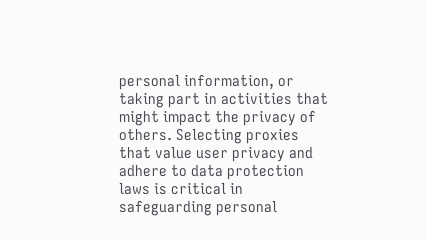personal information, or taking part in activities that might impact the privacy of others. Selecting proxies that value user privacy and adhere to data protection laws is critical in safeguarding personal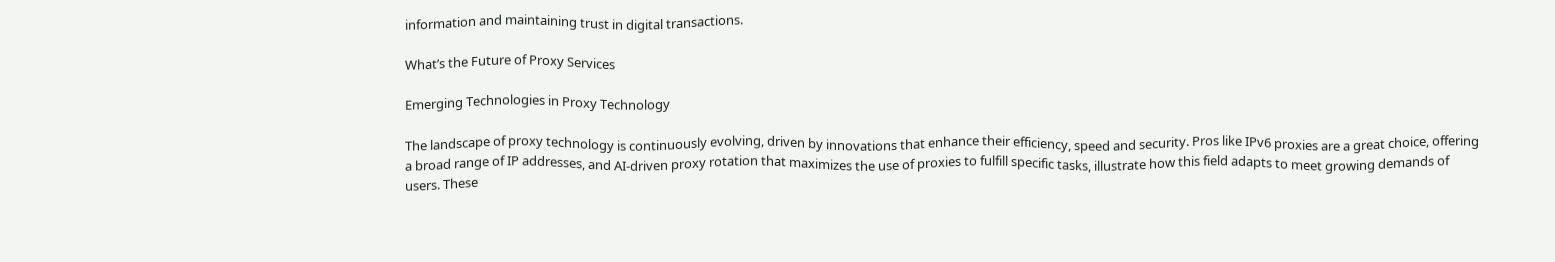information and maintaining trust in digital transactions.

What’s the Future of Proxy Services

Emerging Technologies in Proxy Technology

The landscape of proxy technology is continuously evolving, driven by innovations that enhance their efficiency, speed and security. Pros like IPv6 proxies are a great choice, offering a broad range of IP addresses, and AI-driven proxy rotation that maximizes the use of proxies to fulfill specific tasks, illustrate how this field adapts to meet growing demands of users. These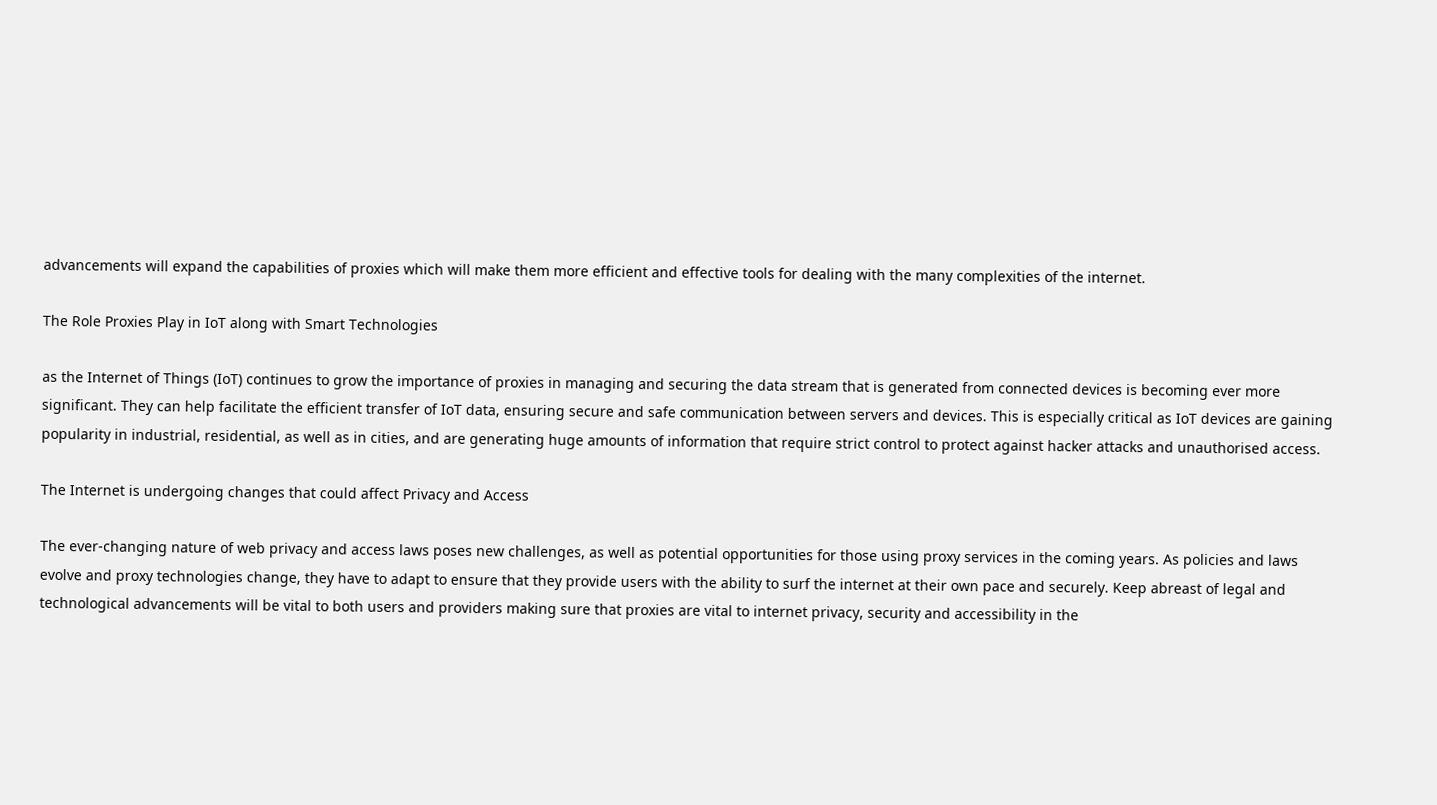advancements will expand the capabilities of proxies which will make them more efficient and effective tools for dealing with the many complexities of the internet.

The Role Proxies Play in IoT along with Smart Technologies

as the Internet of Things (IoT) continues to grow the importance of proxies in managing and securing the data stream that is generated from connected devices is becoming ever more significant. They can help facilitate the efficient transfer of IoT data, ensuring secure and safe communication between servers and devices. This is especially critical as IoT devices are gaining popularity in industrial, residential, as well as in cities, and are generating huge amounts of information that require strict control to protect against hacker attacks and unauthorised access.

The Internet is undergoing changes that could affect Privacy and Access

The ever-changing nature of web privacy and access laws poses new challenges, as well as potential opportunities for those using proxy services in the coming years. As policies and laws evolve and proxy technologies change, they have to adapt to ensure that they provide users with the ability to surf the internet at their own pace and securely. Keep abreast of legal and technological advancements will be vital to both users and providers making sure that proxies are vital to internet privacy, security and accessibility in the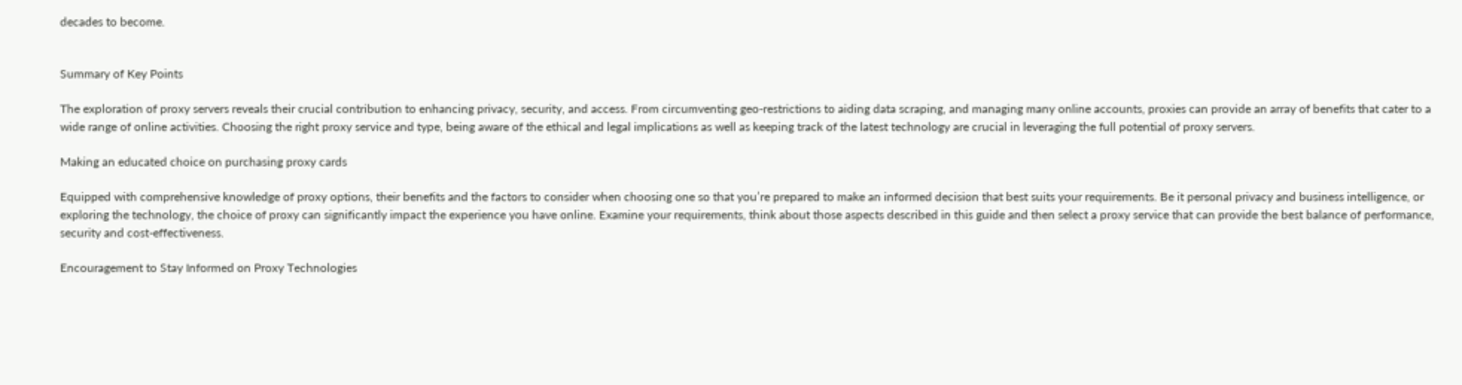decades to become.


Summary of Key Points

The exploration of proxy servers reveals their crucial contribution to enhancing privacy, security, and access. From circumventing geo-restrictions to aiding data scraping, and managing many online accounts, proxies can provide an array of benefits that cater to a wide range of online activities. Choosing the right proxy service and type, being aware of the ethical and legal implications as well as keeping track of the latest technology are crucial in leveraging the full potential of proxy servers.

Making an educated choice on purchasing proxy cards

Equipped with comprehensive knowledge of proxy options, their benefits and the factors to consider when choosing one so that you’re prepared to make an informed decision that best suits your requirements. Be it personal privacy and business intelligence, or exploring the technology, the choice of proxy can significantly impact the experience you have online. Examine your requirements, think about those aspects described in this guide and then select a proxy service that can provide the best balance of performance, security and cost-effectiveness.

Encouragement to Stay Informed on Proxy Technologies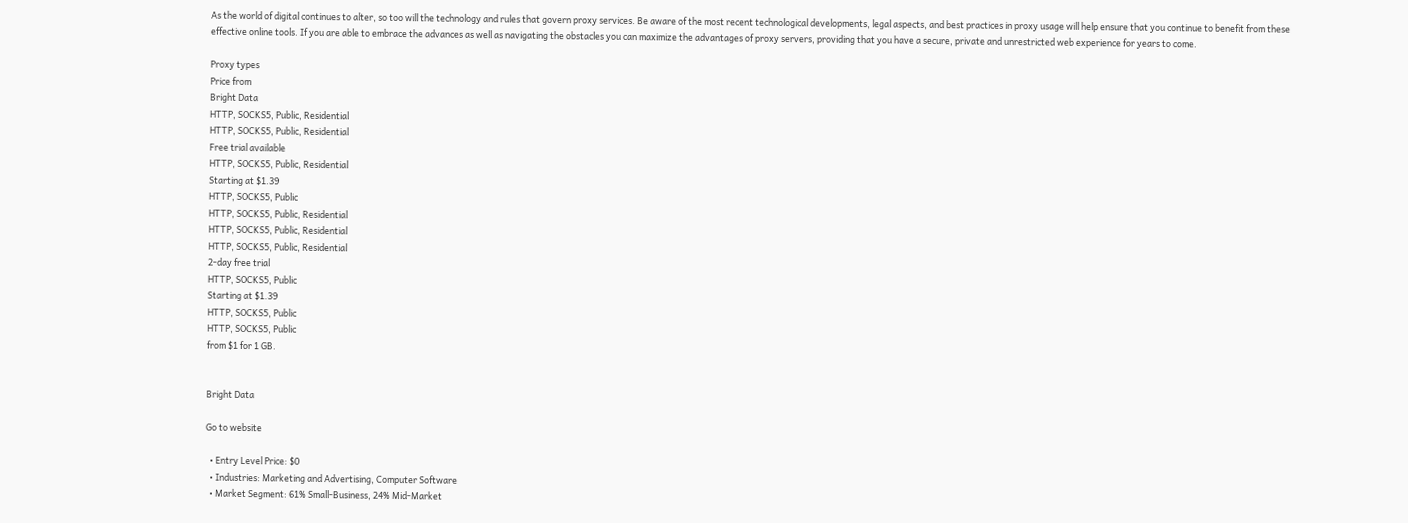As the world of digital continues to alter, so too will the technology and rules that govern proxy services. Be aware of the most recent technological developments, legal aspects, and best practices in proxy usage will help ensure that you continue to benefit from these effective online tools. If you are able to embrace the advances as well as navigating the obstacles you can maximize the advantages of proxy servers, providing that you have a secure, private and unrestricted web experience for years to come.

Proxy types
Price from
Bright Data
HTTP, SOCKS5, Public, Residential
HTTP, SOCKS5, Public, Residential
Free trial available
HTTP, SOCKS5, Public, Residential
Starting at $1.39
HTTP, SOCKS5, Public
HTTP, SOCKS5, Public, Residential
HTTP, SOCKS5, Public, Residential
HTTP, SOCKS5, Public, Residential
2-day free trial
HTTP, SOCKS5, Public
Starting at $1.39
HTTP, SOCKS5, Public
HTTP, SOCKS5, Public
from $1 for 1 GB.


Bright Data

Go to website

  • Entry Level Price: $0
  • Industries: Marketing and Advertising, Computer Software
  • Market Segment: 61% Small-Business, 24% Mid-Market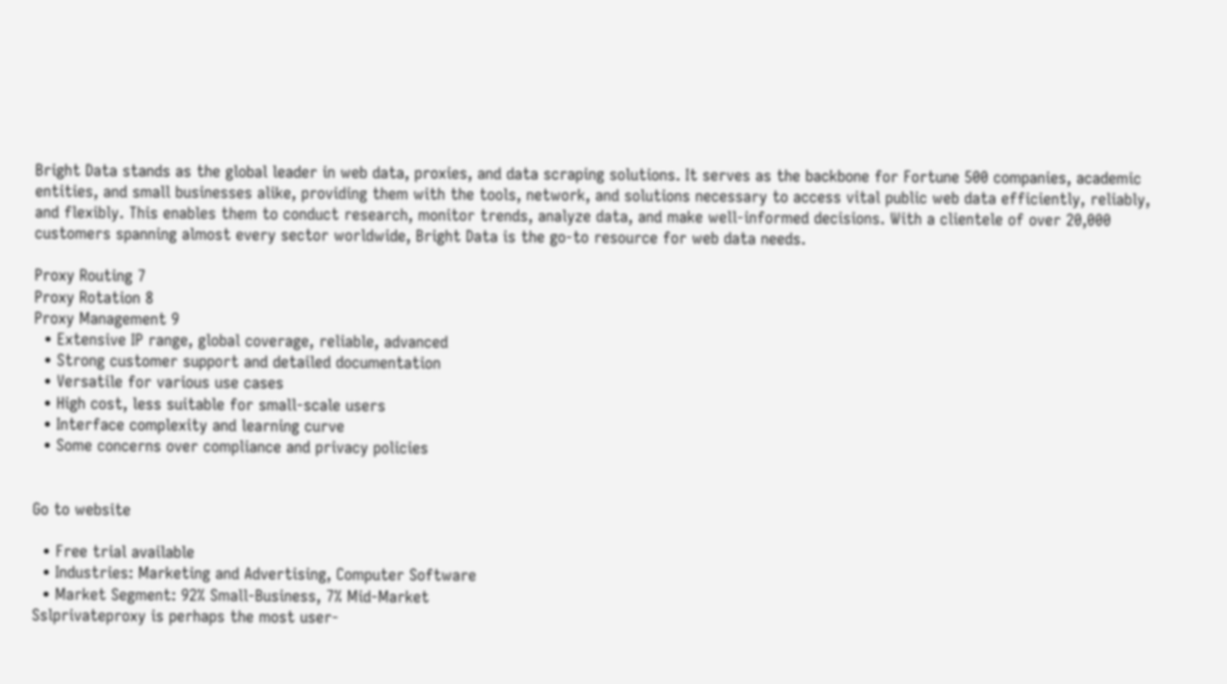Bright Data stands as the global leader in web data, proxies, and data scraping solutions. It serves as the backbone for Fortune 500 companies, academic entities, and small businesses alike, providing them with the tools, network, and solutions necessary to access vital public web data efficiently, reliably, and flexibly. This enables them to conduct research, monitor trends, analyze data, and make well-informed decisions. With a clientele of over 20,000 customers spanning almost every sector worldwide, Bright Data is the go-to resource for web data needs.

Proxy Routing 7
Proxy Rotation 8
Proxy Management 9
  • Extensive IP range, global coverage, reliable, advanced
  • Strong customer support and detailed documentation
  • Versatile for various use cases
  • High cost, less suitable for small-scale users
  • Interface complexity and learning curve
  • Some concerns over compliance and privacy policies


Go to website

  • Free trial available
  • Industries: Marketing and Advertising, Computer Software
  • Market Segment: 92% Small-Business, 7% Mid-Market
Sslprivateproxy is perhaps the most user-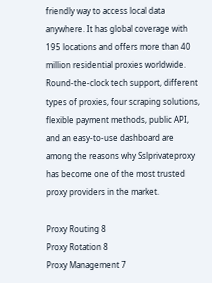friendly way to access local data anywhere. It has global coverage with 195 locations and offers more than 40 million residential proxies worldwide. Round-the-clock tech support, different types of proxies, four scraping solutions, flexible payment methods, public API, and an easy-to-use dashboard are among the reasons why Sslprivateproxy has become one of the most trusted proxy providers in the market.

Proxy Routing 8
Proxy Rotation 8
Proxy Management 7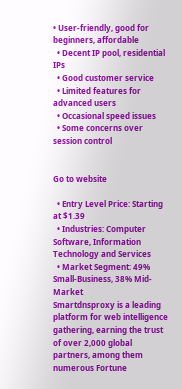• User-friendly, good for beginners, affordable
  • Decent IP pool, residential IPs
  • Good customer service
  • Limited features for advanced users
  • Occasional speed issues
  • Some concerns over session control


Go to website

  • Entry Level Price: Starting at $1.39
  • Industries: Computer Software, Information Technology and Services
  • Market Segment: 49% Small-Business, 38% Mid-Market
Smartdnsproxy is a leading platform for web intelligence gathering, earning the trust of over 2,000 global partners, among them numerous Fortune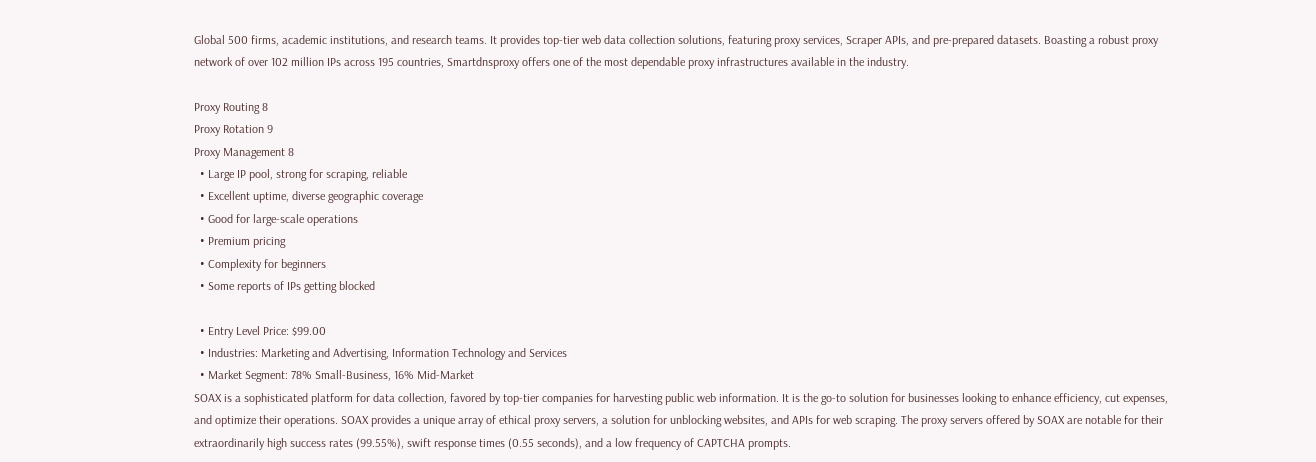Global 500 firms, academic institutions, and research teams. It provides top-tier web data collection solutions, featuring proxy services, Scraper APIs, and pre-prepared datasets. Boasting a robust proxy network of over 102 million IPs across 195 countries, Smartdnsproxy offers one of the most dependable proxy infrastructures available in the industry.

Proxy Routing 8
Proxy Rotation 9
Proxy Management 8
  • Large IP pool, strong for scraping, reliable
  • Excellent uptime, diverse geographic coverage
  • Good for large-scale operations
  • Premium pricing
  • Complexity for beginners
  • Some reports of IPs getting blocked

  • Entry Level Price: $99.00
  • Industries: Marketing and Advertising, Information Technology and Services
  • Market Segment: 78% Small-Business, 16% Mid-Market
SOAX is a sophisticated platform for data collection, favored by top-tier companies for harvesting public web information. It is the go-to solution for businesses looking to enhance efficiency, cut expenses, and optimize their operations. SOAX provides a unique array of ethical proxy servers, a solution for unblocking websites, and APIs for web scraping. The proxy servers offered by SOAX are notable for their extraordinarily high success rates (99.55%), swift response times (0.55 seconds), and a low frequency of CAPTCHA prompts.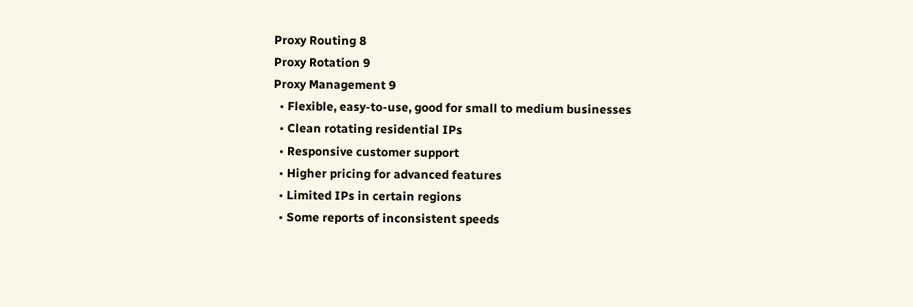Proxy Routing 8
Proxy Rotation 9
Proxy Management 9
  • Flexible, easy-to-use, good for small to medium businesses
  • Clean rotating residential IPs
  • Responsive customer support
  • Higher pricing for advanced features
  • Limited IPs in certain regions
  • Some reports of inconsistent speeds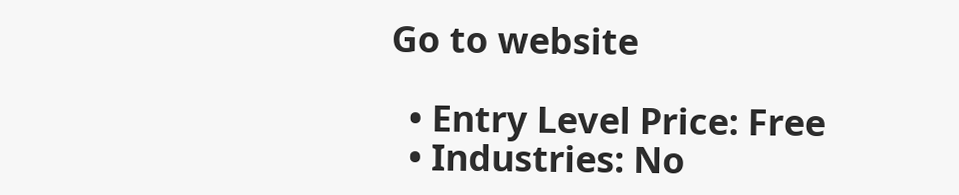Go to website

  • Entry Level Price: Free
  • Industries: No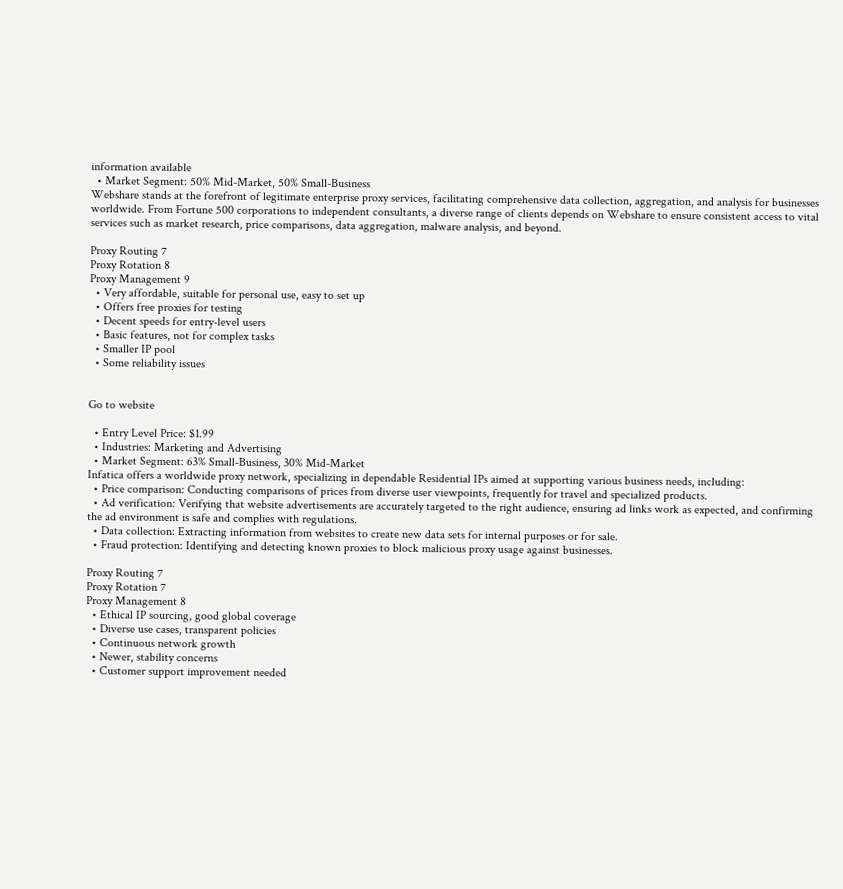information available
  • Market Segment: 50% Mid-Market, 50% Small-Business
Webshare stands at the forefront of legitimate enterprise proxy services, facilitating comprehensive data collection, aggregation, and analysis for businesses worldwide. From Fortune 500 corporations to independent consultants, a diverse range of clients depends on Webshare to ensure consistent access to vital services such as market research, price comparisons, data aggregation, malware analysis, and beyond.

Proxy Routing 7
Proxy Rotation 8
Proxy Management 9
  • Very affordable, suitable for personal use, easy to set up
  • Offers free proxies for testing
  • Decent speeds for entry-level users
  • Basic features, not for complex tasks
  • Smaller IP pool
  • Some reliability issues


Go to website

  • Entry Level Price: $1.99
  • Industries: Marketing and Advertising
  • Market Segment: 63% Small-Business, 30% Mid-Market
Infatica offers a worldwide proxy network, specializing in dependable Residential IPs aimed at supporting various business needs, including:
  • Price comparison: Conducting comparisons of prices from diverse user viewpoints, frequently for travel and specialized products.
  • Ad verification: Verifying that website advertisements are accurately targeted to the right audience, ensuring ad links work as expected, and confirming the ad environment is safe and complies with regulations.
  • Data collection: Extracting information from websites to create new data sets for internal purposes or for sale.
  • Fraud protection: Identifying and detecting known proxies to block malicious proxy usage against businesses.

Proxy Routing 7
Proxy Rotation 7
Proxy Management 8
  • Ethical IP sourcing, good global coverage
  • Diverse use cases, transparent policies
  • Continuous network growth
  • Newer, stability concerns
  • Customer support improvement needed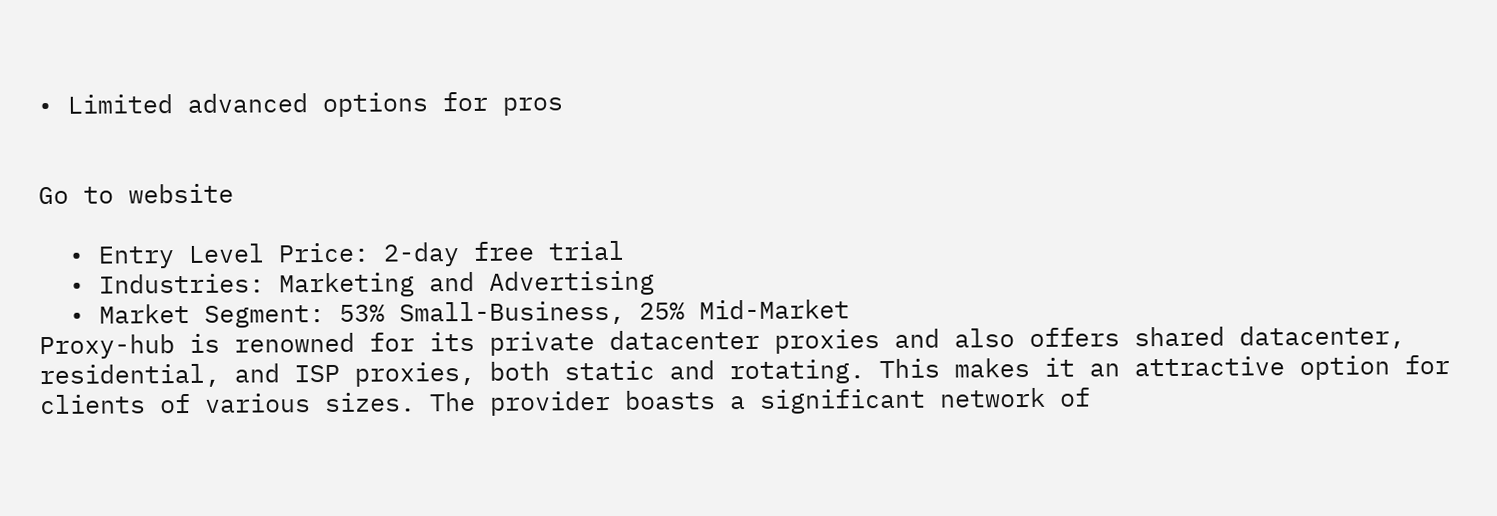• Limited advanced options for pros


Go to website

  • Entry Level Price: 2-day free trial
  • Industries: Marketing and Advertising
  • Market Segment: 53% Small-Business, 25% Mid-Market
Proxy-hub is renowned for its private datacenter proxies and also offers shared datacenter, residential, and ISP proxies, both static and rotating. This makes it an attractive option for clients of various sizes. The provider boasts a significant network of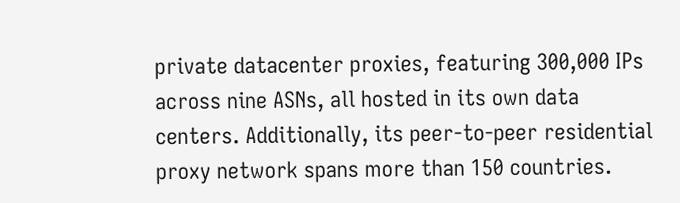private datacenter proxies, featuring 300,000 IPs across nine ASNs, all hosted in its own data centers. Additionally, its peer-to-peer residential proxy network spans more than 150 countries.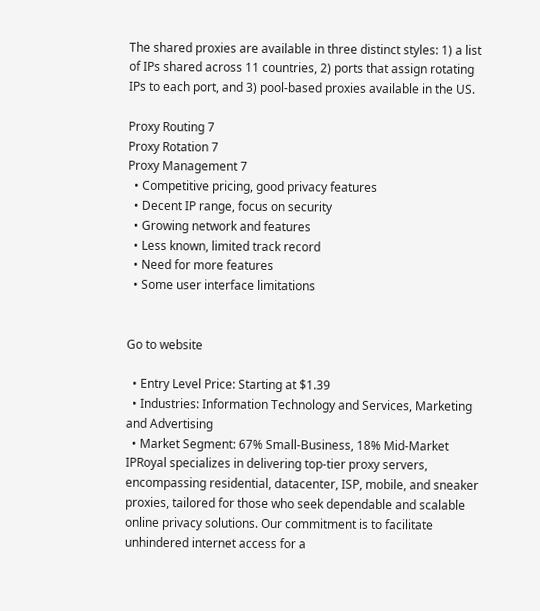The shared proxies are available in three distinct styles: 1) a list of IPs shared across 11 countries, 2) ports that assign rotating IPs to each port, and 3) pool-based proxies available in the US.

Proxy Routing 7
Proxy Rotation 7
Proxy Management 7
  • Competitive pricing, good privacy features
  • Decent IP range, focus on security
  • Growing network and features
  • Less known, limited track record
  • Need for more features
  • Some user interface limitations


Go to website

  • Entry Level Price: Starting at $1.39
  • Industries: Information Technology and Services, Marketing and Advertising
  • Market Segment: 67% Small-Business, 18% Mid-Market
IPRoyal specializes in delivering top-tier proxy servers, encompassing residential, datacenter, ISP, mobile, and sneaker proxies, tailored for those who seek dependable and scalable online privacy solutions. Our commitment is to facilitate unhindered internet access for a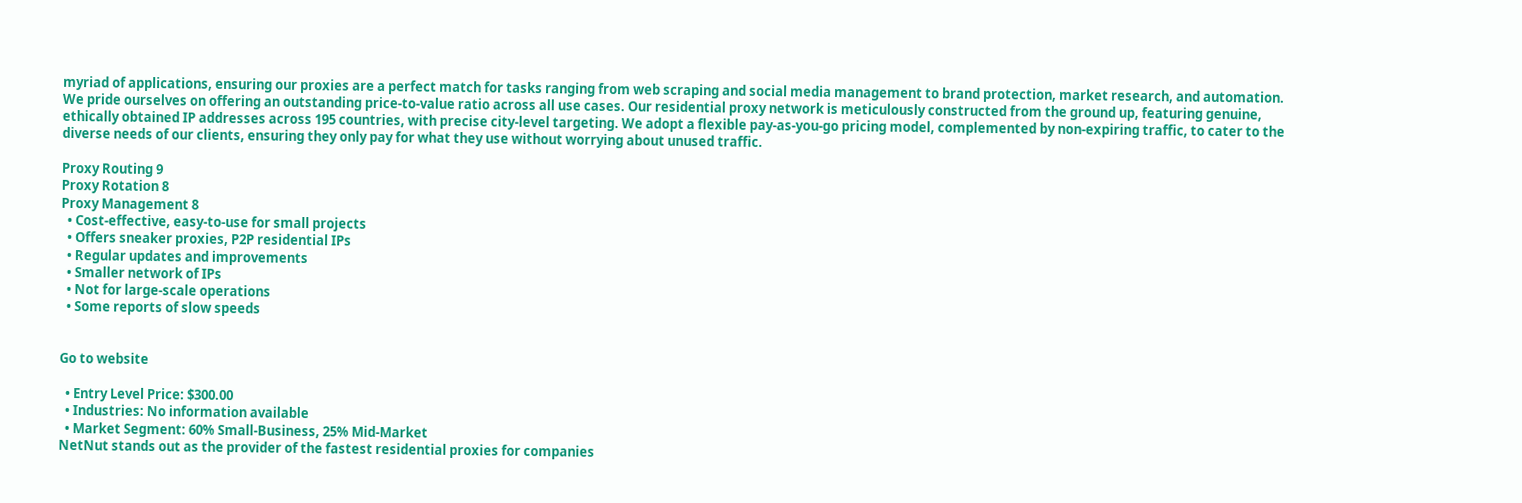myriad of applications, ensuring our proxies are a perfect match for tasks ranging from web scraping and social media management to brand protection, market research, and automation. We pride ourselves on offering an outstanding price-to-value ratio across all use cases. Our residential proxy network is meticulously constructed from the ground up, featuring genuine, ethically obtained IP addresses across 195 countries, with precise city-level targeting. We adopt a flexible pay-as-you-go pricing model, complemented by non-expiring traffic, to cater to the diverse needs of our clients, ensuring they only pay for what they use without worrying about unused traffic.

Proxy Routing 9
Proxy Rotation 8
Proxy Management 8
  • Cost-effective, easy-to-use for small projects
  • Offers sneaker proxies, P2P residential IPs
  • Regular updates and improvements
  • Smaller network of IPs
  • Not for large-scale operations
  • Some reports of slow speeds


Go to website

  • Entry Level Price: $300.00
  • Industries: No information available
  • Market Segment: 60% Small-Business, 25% Mid-Market
NetNut stands out as the provider of the fastest residential proxies for companies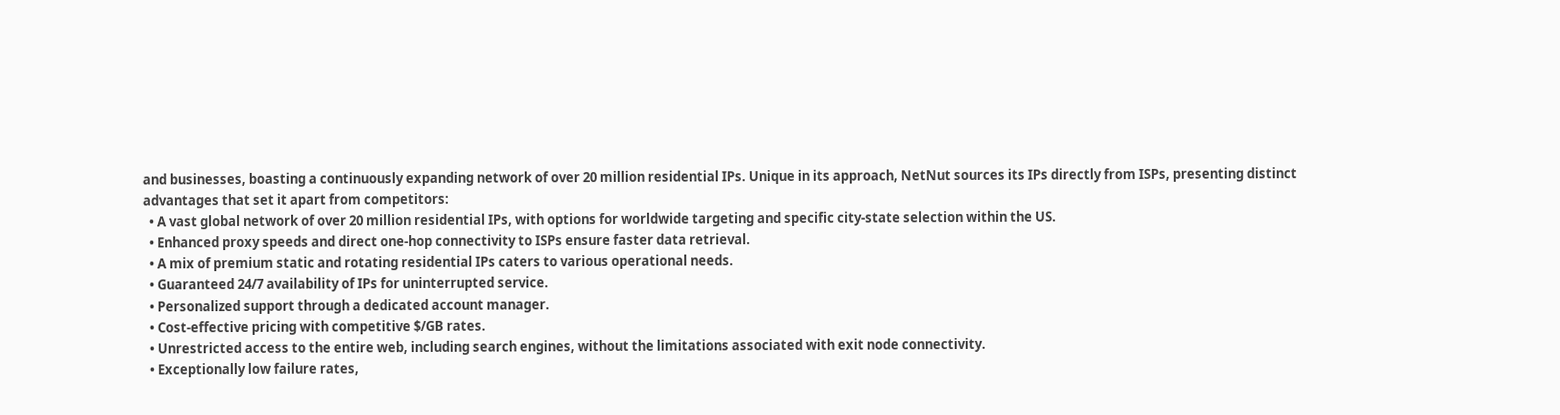and businesses, boasting a continuously expanding network of over 20 million residential IPs. Unique in its approach, NetNut sources its IPs directly from ISPs, presenting distinct advantages that set it apart from competitors:
  • A vast global network of over 20 million residential IPs, with options for worldwide targeting and specific city-state selection within the US.
  • Enhanced proxy speeds and direct one-hop connectivity to ISPs ensure faster data retrieval.
  • A mix of premium static and rotating residential IPs caters to various operational needs.
  • Guaranteed 24/7 availability of IPs for uninterrupted service.
  • Personalized support through a dedicated account manager.
  • Cost-effective pricing with competitive $/GB rates.
  • Unrestricted access to the entire web, including search engines, without the limitations associated with exit node connectivity.
  • Exceptionally low failure rates,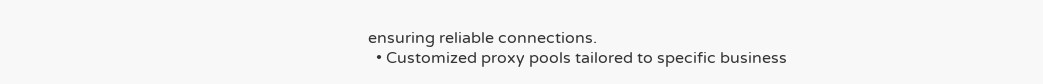ensuring reliable connections.
  • Customized proxy pools tailored to specific business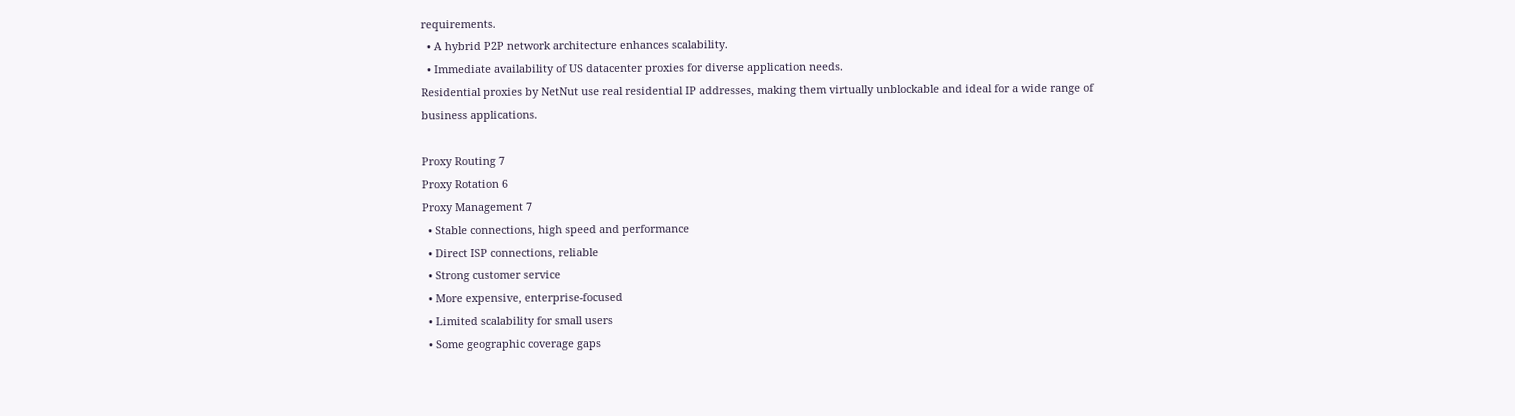requirements.
  • A hybrid P2P network architecture enhances scalability.
  • Immediate availability of US datacenter proxies for diverse application needs.
Residential proxies by NetNut use real residential IP addresses, making them virtually unblockable and ideal for a wide range of business applications.

Proxy Routing 7
Proxy Rotation 6
Proxy Management 7
  • Stable connections, high speed and performance
  • Direct ISP connections, reliable
  • Strong customer service
  • More expensive, enterprise-focused
  • Limited scalability for small users
  • Some geographic coverage gaps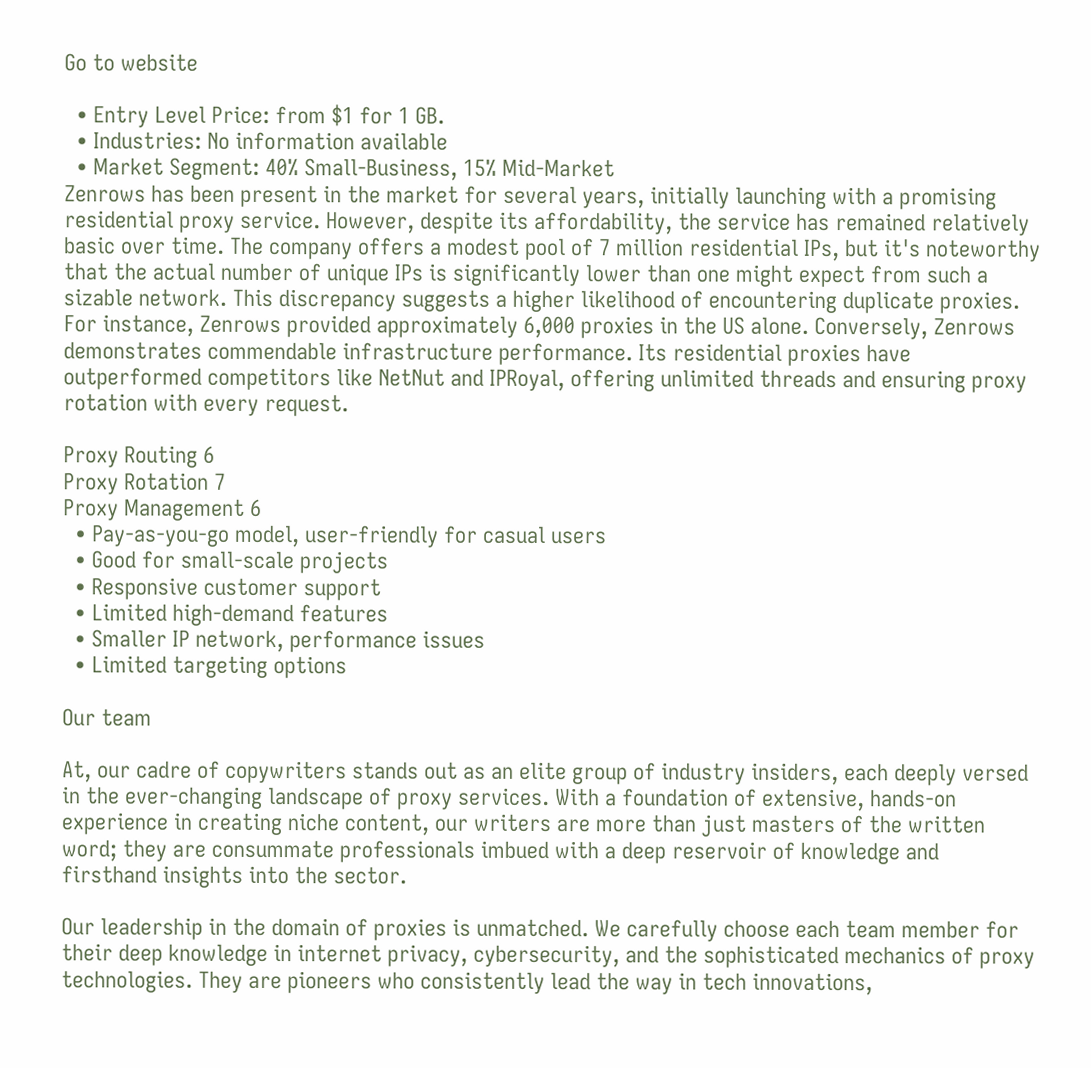Go to website

  • Entry Level Price: from $1 for 1 GB.
  • Industries: No information available
  • Market Segment: 40% Small-Business, 15% Mid-Market
Zenrows has been present in the market for several years, initially launching with a promising residential proxy service. However, despite its affordability, the service has remained relatively basic over time. The company offers a modest pool of 7 million residential IPs, but it's noteworthy that the actual number of unique IPs is significantly lower than one might expect from such a sizable network. This discrepancy suggests a higher likelihood of encountering duplicate proxies. For instance, Zenrows provided approximately 6,000 proxies in the US alone. Conversely, Zenrows demonstrates commendable infrastructure performance. Its residential proxies have outperformed competitors like NetNut and IPRoyal, offering unlimited threads and ensuring proxy rotation with every request.

Proxy Routing 6
Proxy Rotation 7
Proxy Management 6
  • Pay-as-you-go model, user-friendly for casual users
  • Good for small-scale projects
  • Responsive customer support
  • Limited high-demand features
  • Smaller IP network, performance issues
  • Limited targeting options

Our team

At, our cadre of copywriters stands out as an elite group of industry insiders, each deeply versed in the ever-changing landscape of proxy services. With a foundation of extensive, hands-on experience in creating niche content, our writers are more than just masters of the written word; they are consummate professionals imbued with a deep reservoir of knowledge and firsthand insights into the sector.

Our leadership in the domain of proxies is unmatched. We carefully choose each team member for their deep knowledge in internet privacy, cybersecurity, and the sophisticated mechanics of proxy technologies. They are pioneers who consistently lead the way in tech innovations,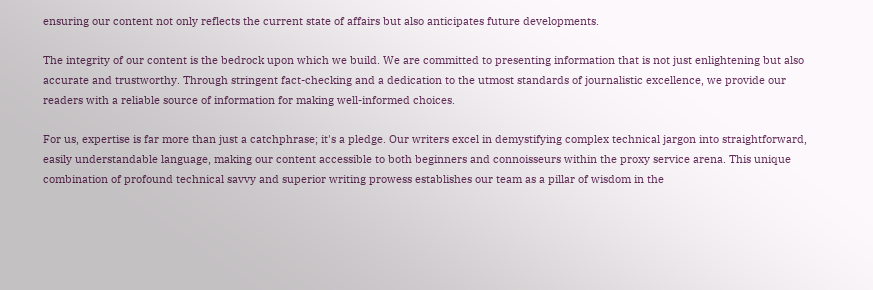ensuring our content not only reflects the current state of affairs but also anticipates future developments.

The integrity of our content is the bedrock upon which we build. We are committed to presenting information that is not just enlightening but also accurate and trustworthy. Through stringent fact-checking and a dedication to the utmost standards of journalistic excellence, we provide our readers with a reliable source of information for making well-informed choices.

For us, expertise is far more than just a catchphrase; it's a pledge. Our writers excel in demystifying complex technical jargon into straightforward, easily understandable language, making our content accessible to both beginners and connoisseurs within the proxy service arena. This unique combination of profound technical savvy and superior writing prowess establishes our team as a pillar of wisdom in the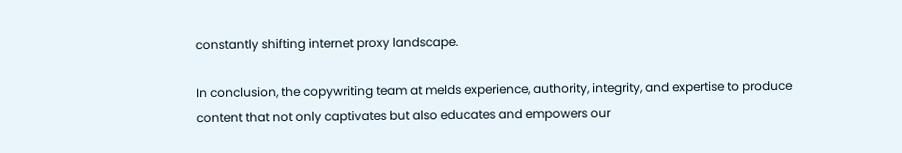constantly shifting internet proxy landscape.

In conclusion, the copywriting team at melds experience, authority, integrity, and expertise to produce content that not only captivates but also educates and empowers our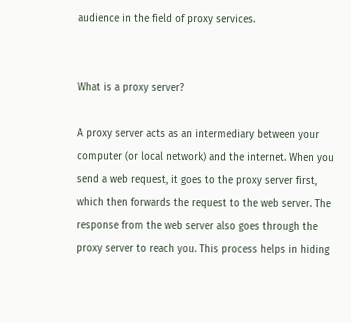audience in the field of proxy services.


What is a proxy server?

A proxy server acts as an intermediary between your computer (or local network) and the internet. When you send a web request, it goes to the proxy server first, which then forwards the request to the web server. The response from the web server also goes through the proxy server to reach you. This process helps in hiding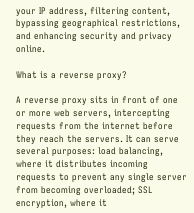your IP address, filtering content, bypassing geographical restrictions, and enhancing security and privacy online.

What is a reverse proxy?

A reverse proxy sits in front of one or more web servers, intercepting requests from the internet before they reach the servers. It can serve several purposes: load balancing, where it distributes incoming requests to prevent any single server from becoming overloaded; SSL encryption, where it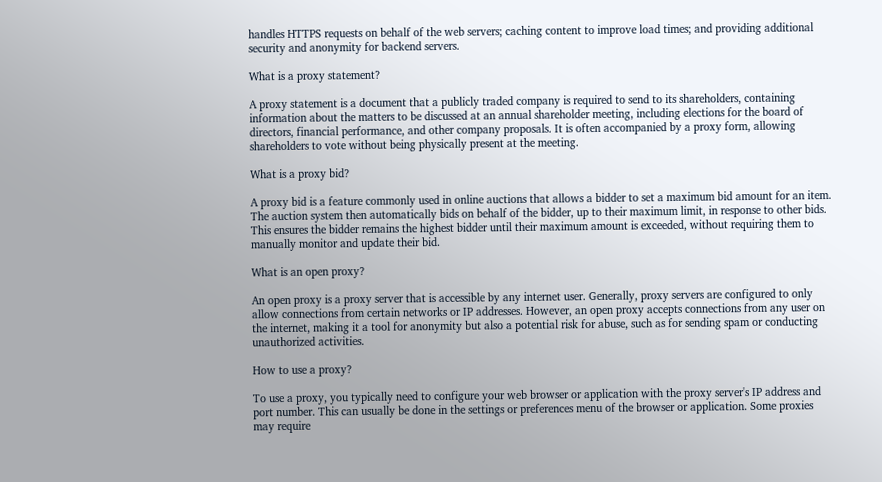handles HTTPS requests on behalf of the web servers; caching content to improve load times; and providing additional security and anonymity for backend servers.

What is a proxy statement?

A proxy statement is a document that a publicly traded company is required to send to its shareholders, containing information about the matters to be discussed at an annual shareholder meeting, including elections for the board of directors, financial performance, and other company proposals. It is often accompanied by a proxy form, allowing shareholders to vote without being physically present at the meeting.

What is a proxy bid?

A proxy bid is a feature commonly used in online auctions that allows a bidder to set a maximum bid amount for an item. The auction system then automatically bids on behalf of the bidder, up to their maximum limit, in response to other bids. This ensures the bidder remains the highest bidder until their maximum amount is exceeded, without requiring them to manually monitor and update their bid.

What is an open proxy?

An open proxy is a proxy server that is accessible by any internet user. Generally, proxy servers are configured to only allow connections from certain networks or IP addresses. However, an open proxy accepts connections from any user on the internet, making it a tool for anonymity but also a potential risk for abuse, such as for sending spam or conducting unauthorized activities.

How to use a proxy?

To use a proxy, you typically need to configure your web browser or application with the proxy server's IP address and port number. This can usually be done in the settings or preferences menu of the browser or application. Some proxies may require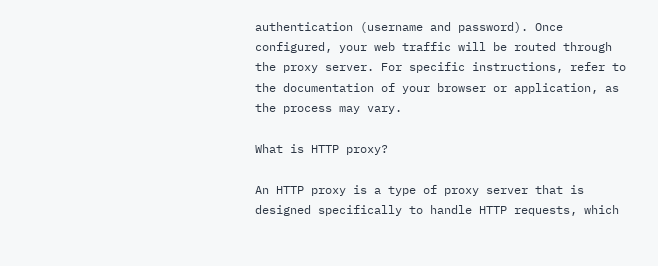authentication (username and password). Once configured, your web traffic will be routed through the proxy server. For specific instructions, refer to the documentation of your browser or application, as the process may vary.

What is HTTP proxy?

An HTTP proxy is a type of proxy server that is designed specifically to handle HTTP requests, which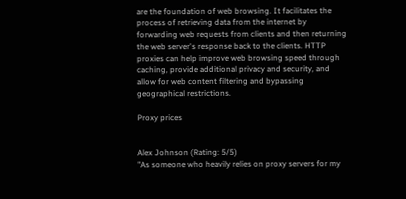are the foundation of web browsing. It facilitates the process of retrieving data from the internet by forwarding web requests from clients and then returning the web server's response back to the clients. HTTP proxies can help improve web browsing speed through caching, provide additional privacy and security, and allow for web content filtering and bypassing geographical restrictions.

Proxy prices


Alex Johnson (Rating: 5/5)
"As someone who heavily relies on proxy servers for my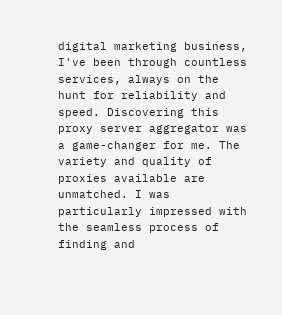digital marketing business, I've been through countless services, always on the hunt for reliability and speed. Discovering this proxy server aggregator was a game-changer for me. The variety and quality of proxies available are unmatched. I was particularly impressed with the seamless process of finding and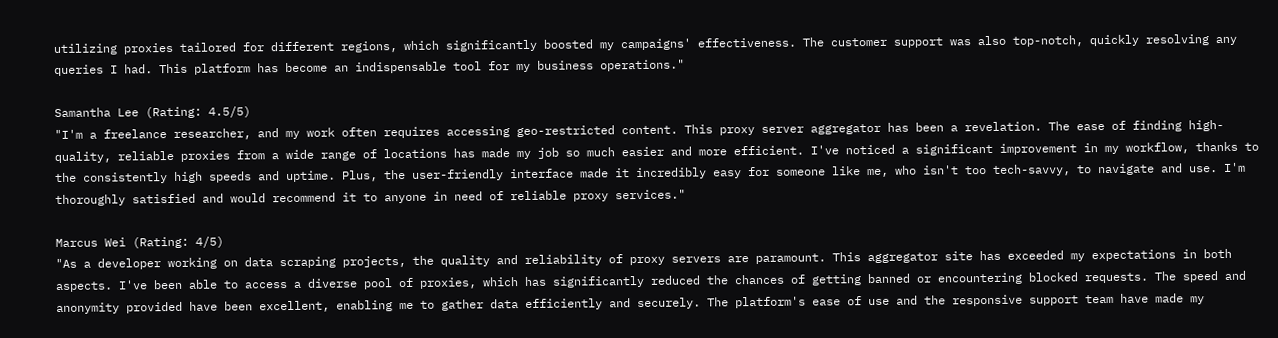utilizing proxies tailored for different regions, which significantly boosted my campaigns' effectiveness. The customer support was also top-notch, quickly resolving any queries I had. This platform has become an indispensable tool for my business operations."

Samantha Lee (Rating: 4.5/5)
"I'm a freelance researcher, and my work often requires accessing geo-restricted content. This proxy server aggregator has been a revelation. The ease of finding high-quality, reliable proxies from a wide range of locations has made my job so much easier and more efficient. I've noticed a significant improvement in my workflow, thanks to the consistently high speeds and uptime. Plus, the user-friendly interface made it incredibly easy for someone like me, who isn't too tech-savvy, to navigate and use. I'm thoroughly satisfied and would recommend it to anyone in need of reliable proxy services."

Marcus Wei (Rating: 4/5)
"As a developer working on data scraping projects, the quality and reliability of proxy servers are paramount. This aggregator site has exceeded my expectations in both aspects. I've been able to access a diverse pool of proxies, which has significantly reduced the chances of getting banned or encountering blocked requests. The speed and anonymity provided have been excellent, enabling me to gather data efficiently and securely. The platform's ease of use and the responsive support team have made my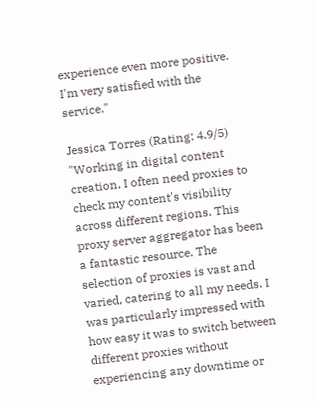experience even more positive. I'm very satisfied with the service."

Jessica Torres (Rating: 4.9/5)
"Working in digital content creation, I often need proxies to check my content's visibility across different regions. This proxy server aggregator has been a fantastic resource. The selection of proxies is vast and varied, catering to all my needs. I was particularly impressed with how easy it was to switch between different proxies without experiencing any downtime or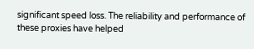significant speed loss. The reliability and performance of these proxies have helped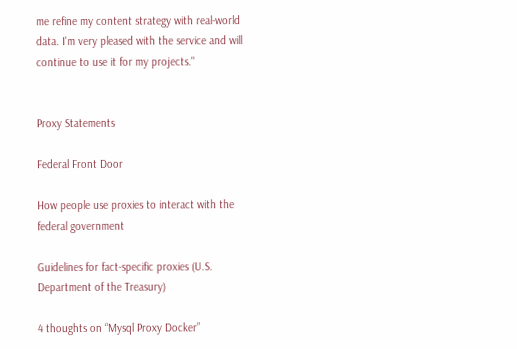me refine my content strategy with real-world data. I'm very pleased with the service and will continue to use it for my projects."


Proxy Statements

Federal Front Door

How people use proxies to interact with the federal government

Guidelines for fact-specific proxies (U.S. Department of the Treasury)

4 thoughts on “Mysql Proxy Docker”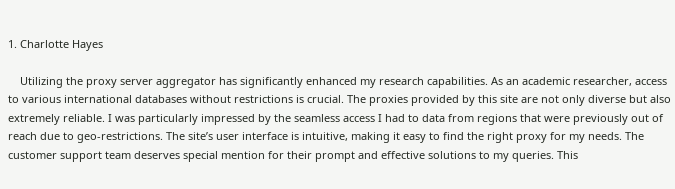1. Charlotte Hayes

    Utilizing the proxy server aggregator has significantly enhanced my research capabilities. As an academic researcher, access to various international databases without restrictions is crucial. The proxies provided by this site are not only diverse but also extremely reliable. I was particularly impressed by the seamless access I had to data from regions that were previously out of reach due to geo-restrictions. The site’s user interface is intuitive, making it easy to find the right proxy for my needs. The customer support team deserves special mention for their prompt and effective solutions to my queries. This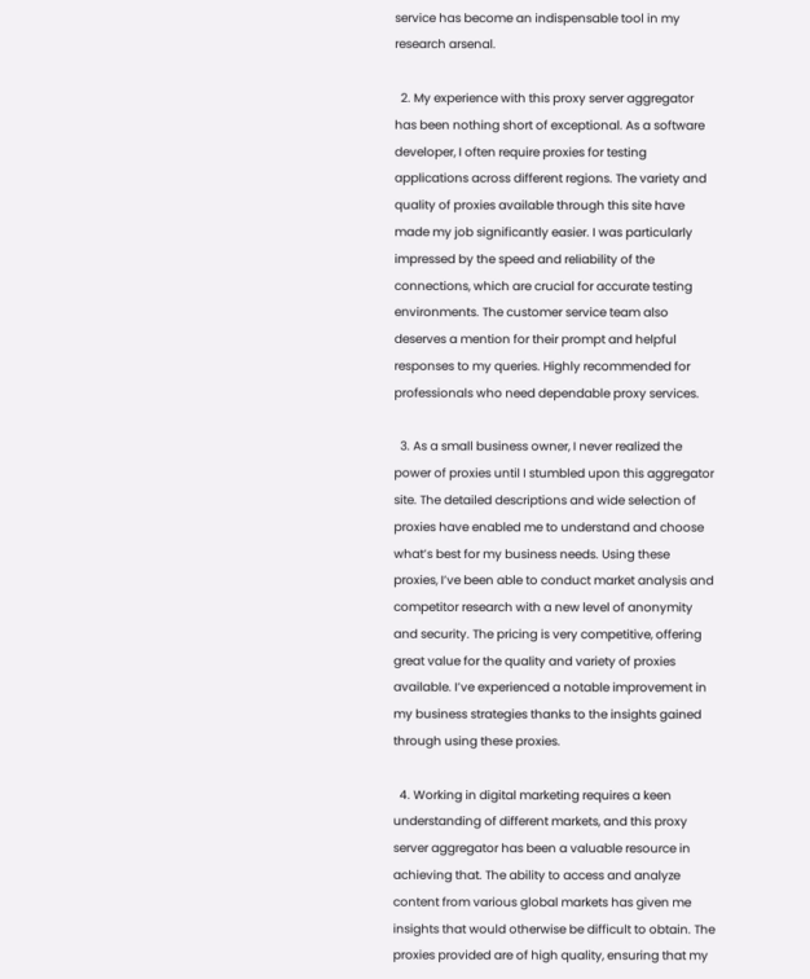service has become an indispensable tool in my research arsenal.

  2. My experience with this proxy server aggregator has been nothing short of exceptional. As a software developer, I often require proxies for testing applications across different regions. The variety and quality of proxies available through this site have made my job significantly easier. I was particularly impressed by the speed and reliability of the connections, which are crucial for accurate testing environments. The customer service team also deserves a mention for their prompt and helpful responses to my queries. Highly recommended for professionals who need dependable proxy services.

  3. As a small business owner, I never realized the power of proxies until I stumbled upon this aggregator site. The detailed descriptions and wide selection of proxies have enabled me to understand and choose what’s best for my business needs. Using these proxies, I’ve been able to conduct market analysis and competitor research with a new level of anonymity and security. The pricing is very competitive, offering great value for the quality and variety of proxies available. I’ve experienced a notable improvement in my business strategies thanks to the insights gained through using these proxies.

  4. Working in digital marketing requires a keen understanding of different markets, and this proxy server aggregator has been a valuable resource in achieving that. The ability to access and analyze content from various global markets has given me insights that would otherwise be difficult to obtain. The proxies provided are of high quality, ensuring that my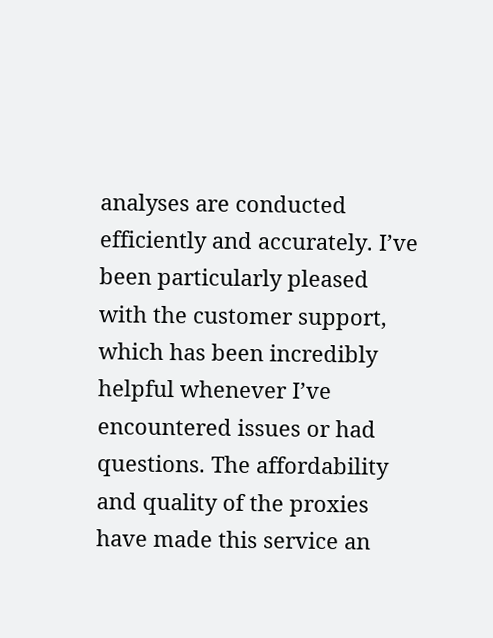analyses are conducted efficiently and accurately. I’ve been particularly pleased with the customer support, which has been incredibly helpful whenever I’ve encountered issues or had questions. The affordability and quality of the proxies have made this service an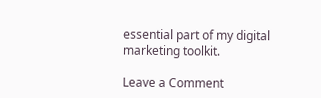essential part of my digital marketing toolkit.

Leave a Comment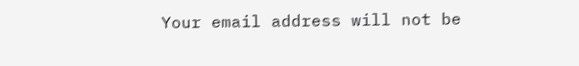Your email address will not be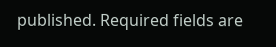published. Required fields are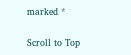marked *

Scroll to Top